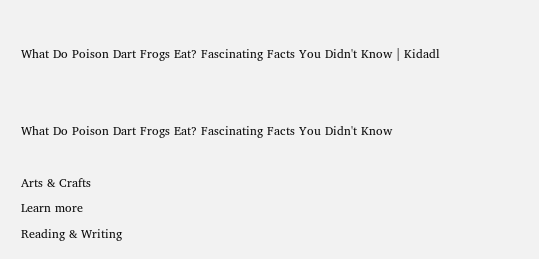What Do Poison Dart Frogs Eat? Fascinating Facts You Didn't Know | Kidadl


What Do Poison Dart Frogs Eat? Fascinating Facts You Didn't Know

Arts & Crafts
Learn more
Reading & Writing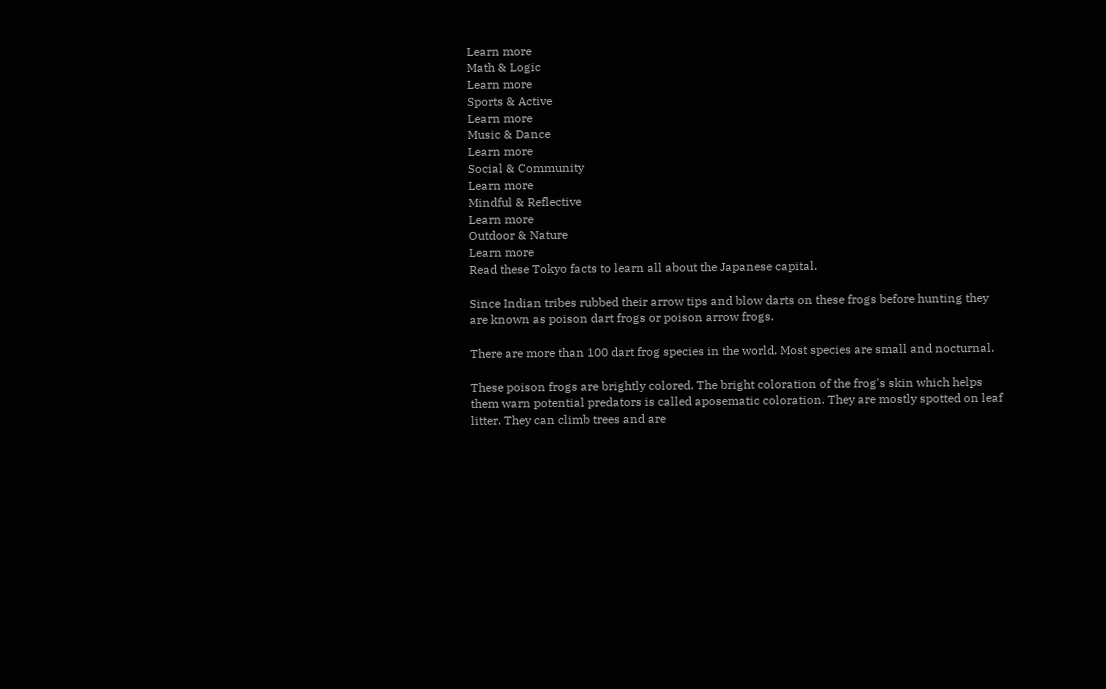Learn more
Math & Logic
Learn more
Sports & Active
Learn more
Music & Dance
Learn more
Social & Community
Learn more
Mindful & Reflective
Learn more
Outdoor & Nature
Learn more
Read these Tokyo facts to learn all about the Japanese capital.

Since Indian tribes rubbed their arrow tips and blow darts on these frogs before hunting they are known as poison dart frogs or poison arrow frogs.

There are more than 100 dart frog species in the world. Most species are small and nocturnal.

These poison frogs are brightly colored. The bright coloration of the frog's skin which helps them warn potential predators is called aposematic coloration. They are mostly spotted on leaf litter. They can climb trees and are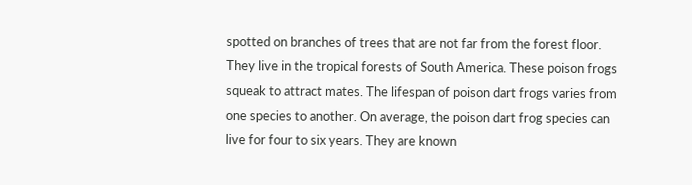spotted on branches of trees that are not far from the forest floor. They live in the tropical forests of South America. These poison frogs squeak to attract mates. The lifespan of poison dart frogs varies from one species to another. On average, the poison dart frog species can live for four to six years. They are known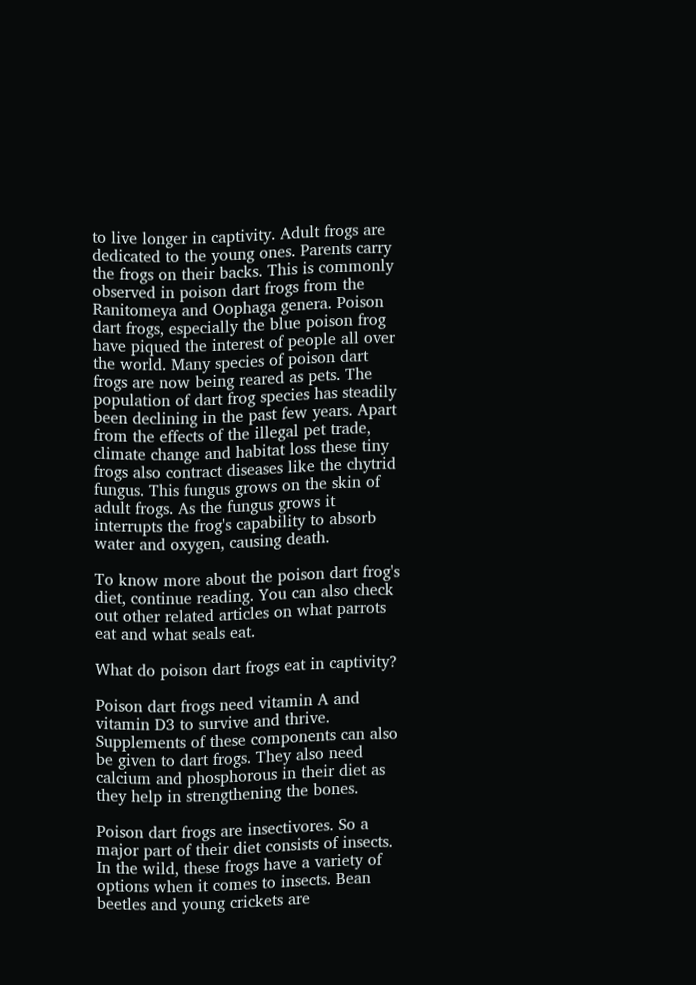to live longer in captivity. Adult frogs are dedicated to the young ones. Parents carry the frogs on their backs. This is commonly observed in poison dart frogs from the Ranitomeya and Oophaga genera. Poison dart frogs, especially the blue poison frog have piqued the interest of people all over the world. Many species of poison dart frogs are now being reared as pets. The population of dart frog species has steadily been declining in the past few years. Apart from the effects of the illegal pet trade, climate change and habitat loss these tiny frogs also contract diseases like the chytrid fungus. This fungus grows on the skin of adult frogs. As the fungus grows it interrupts the frog's capability to absorb water and oxygen, causing death.

To know more about the poison dart frog's diet, continue reading. You can also check out other related articles on what parrots eat and what seals eat.

What do poison dart frogs eat in captivity?

Poison dart frogs need vitamin A and vitamin D3 to survive and thrive. Supplements of these components can also be given to dart frogs. They also need calcium and phosphorous in their diet as they help in strengthening the bones.

Poison dart frogs are insectivores. So a major part of their diet consists of insects. In the wild, these frogs have a variety of options when it comes to insects. Bean beetles and young crickets are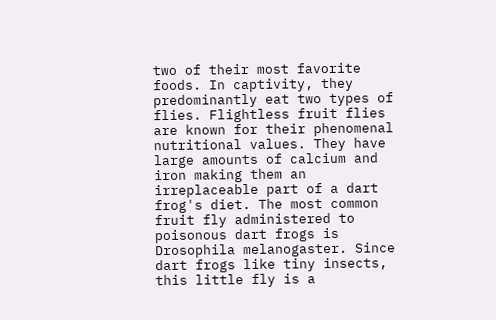two of their most favorite foods. In captivity, they predominantly eat two types of flies. Flightless fruit flies are known for their phenomenal nutritional values. They have large amounts of calcium and iron making them an irreplaceable part of a dart frog's diet. The most common fruit fly administered to poisonous dart frogs is Drosophila melanogaster. Since dart frogs like tiny insects, this little fly is a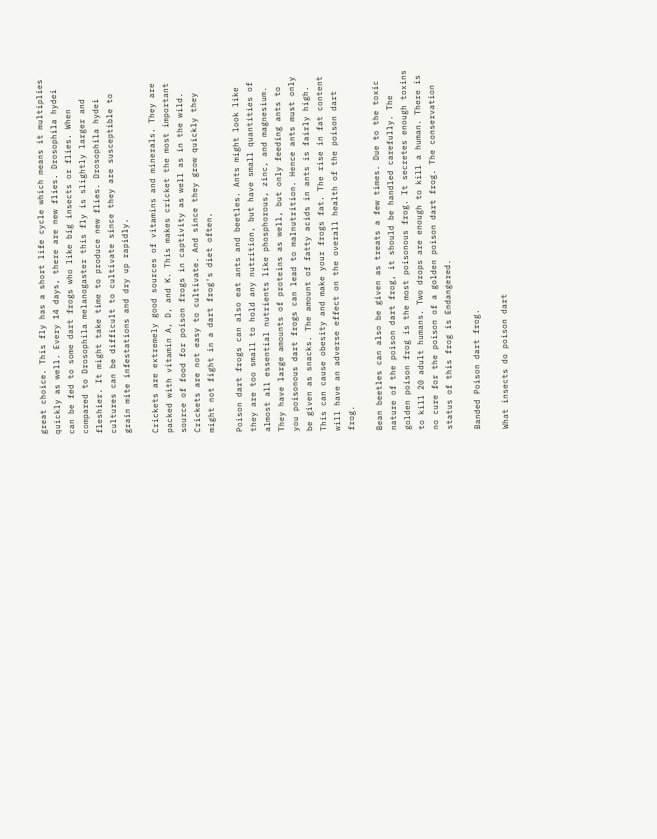great choice. This fly has a short life cycle which means it multiplies quickly as well. Every 14 days, there are new flies. Drosophila hydei can be fed to some dart frogs who like big insects or flies. When compared to Drosophila melanogaster this fly is slightly larger and fleshier. It might take time to produce new flies. Drosophila hydei cultures can be difficult to cultivate since they are susceptible to grain mite infestations and dry up rapidly.

Crickets are extremely good sources of vitamins and minerals. They are packed with vitamin A, D, and K. This makes cricket the most important source of food for poison frogs in captivity as well as in the wild. Crickets are not easy to cultivate. And since they grow quickly they might not fight in a dart frog's diet often.

Poison dart frogs can also eat ants and beetles. Ants might look like they are too small to hold any nutrition, but have small quantities of almost all essential nutrients like phosphorous, zinc, and magnesium. They have large amounts of proteins as well, but only feeding ants to you poisonous dart frogs can lead to malnutrition. Hence ants must only be given as snacks. The amount of fatty acids in ants is fairly high. This can cause obesity and make your frogs fat. The rise in fat content will have an adverse effect on the overall health of the poison dart frog.

Bean beetles can also be given as treats a few times. Due to the toxic nature of the poison dart frog, it should be handled carefully. The golden poison frog is the most poisonous frog. It secretes enough toxins to kill 20 adult humans. Two drops are enough to kill a human. There is no cure for the poison of a golden poison dart frog. The conservation status of this frog is Endangered.

Banded Poison dart frog.

What insects do poison dart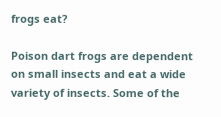frogs eat?

Poison dart frogs are dependent on small insects and eat a wide variety of insects. Some of the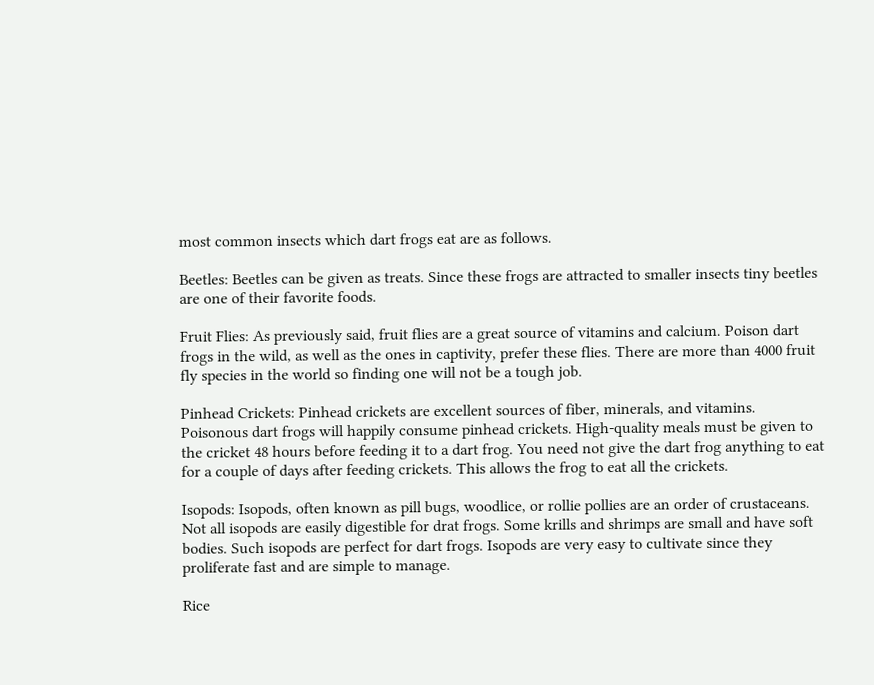most common insects which dart frogs eat are as follows.

Beetles: Beetles can be given as treats. Since these frogs are attracted to smaller insects tiny beetles are one of their favorite foods.

Fruit Flies: As previously said, fruit flies are a great source of vitamins and calcium. Poison dart frogs in the wild, as well as the ones in captivity, prefer these flies. There are more than 4000 fruit fly species in the world so finding one will not be a tough job.

Pinhead Crickets: Pinhead crickets are excellent sources of fiber, minerals, and vitamins. Poisonous dart frogs will happily consume pinhead crickets. High-quality meals must be given to the cricket 48 hours before feeding it to a dart frog. You need not give the dart frog anything to eat for a couple of days after feeding crickets. This allows the frog to eat all the crickets.

Isopods: Isopods, often known as pill bugs, woodlice, or rollie pollies are an order of crustaceans. Not all isopods are easily digestible for drat frogs. Some krills and shrimps are small and have soft bodies. Such isopods are perfect for dart frogs. Isopods are very easy to cultivate since they proliferate fast and are simple to manage.

Rice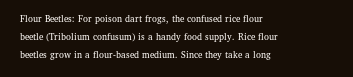Flour Beetles: For poison dart frogs, the confused rice flour beetle (Tribolium confusum) is a handy food supply. Rice flour beetles grow in a flour-based medium. Since they take a long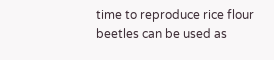time to reproduce rice flour beetles can be used as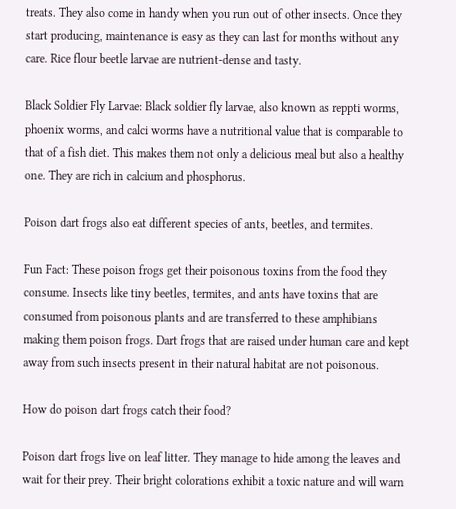treats. They also come in handy when you run out of other insects. Once they start producing, maintenance is easy as they can last for months without any care. Rice flour beetle larvae are nutrient-dense and tasty.

Black Soldier Fly Larvae: Black soldier fly larvae, also known as reppti worms, phoenix worms, and calci worms have a nutritional value that is comparable to that of a fish diet. This makes them not only a delicious meal but also a healthy one. They are rich in calcium and phosphorus.

Poison dart frogs also eat different species of ants, beetles, and termites.

Fun Fact: These poison frogs get their poisonous toxins from the food they consume. Insects like tiny beetles, termites, and ants have toxins that are consumed from poisonous plants and are transferred to these amphibians making them poison frogs. Dart frogs that are raised under human care and kept away from such insects present in their natural habitat are not poisonous.

How do poison dart frogs catch their food?

Poison dart frogs live on leaf litter. They manage to hide among the leaves and wait for their prey. Their bright colorations exhibit a toxic nature and will warn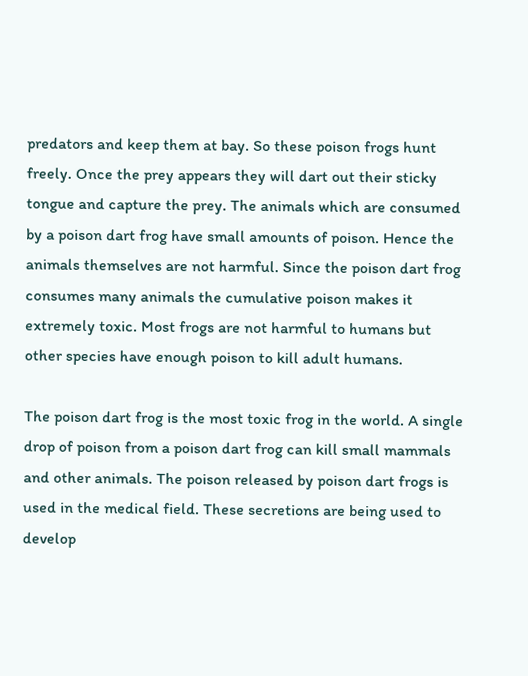predators and keep them at bay. So these poison frogs hunt freely. Once the prey appears they will dart out their sticky tongue and capture the prey. The animals which are consumed by a poison dart frog have small amounts of poison. Hence the animals themselves are not harmful. Since the poison dart frog consumes many animals the cumulative poison makes it extremely toxic. Most frogs are not harmful to humans but other species have enough poison to kill adult humans.

The poison dart frog is the most toxic frog in the world. A single drop of poison from a poison dart frog can kill small mammals and other animals. The poison released by poison dart frogs is used in the medical field. These secretions are being used to develop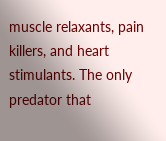muscle relaxants, pain killers, and heart stimulants. The only predator that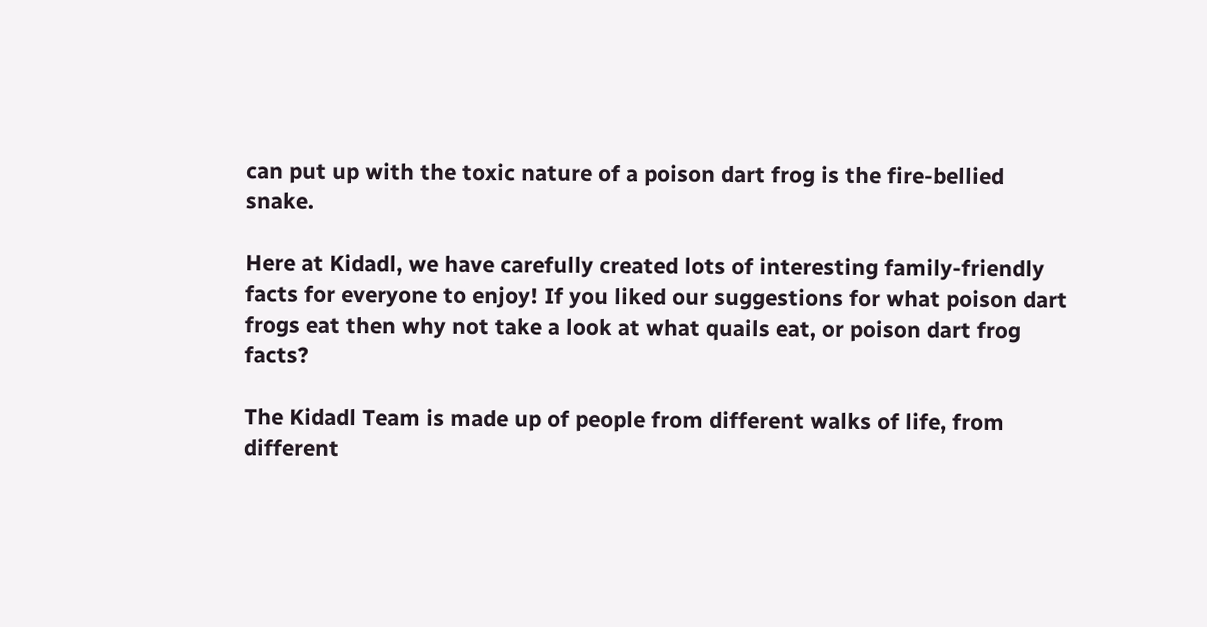can put up with the toxic nature of a poison dart frog is the fire-bellied snake.

Here at Kidadl, we have carefully created lots of interesting family-friendly facts for everyone to enjoy! If you liked our suggestions for what poison dart frogs eat then why not take a look at what quails eat, or poison dart frog facts?

The Kidadl Team is made up of people from different walks of life, from different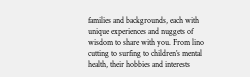families and backgrounds, each with unique experiences and nuggets of wisdom to share with you. From lino cutting to surfing to children’s mental health, their hobbies and interests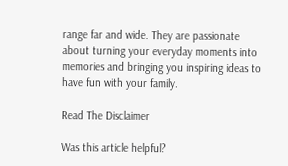range far and wide. They are passionate about turning your everyday moments into memories and bringing you inspiring ideas to have fun with your family.

Read The Disclaimer

Was this article helpful?